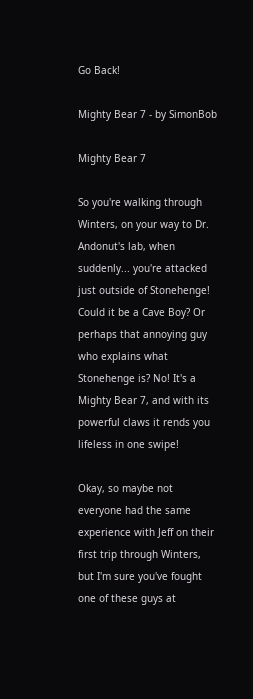Go Back!

Mighty Bear 7 - by SimonBob

Mighty Bear 7

So you're walking through Winters, on your way to Dr. Andonut's lab, when suddenly... you're attacked just outside of Stonehenge! Could it be a Cave Boy? Or perhaps that annoying guy who explains what Stonehenge is? No! It's a Mighty Bear 7, and with its powerful claws it rends you lifeless in one swipe!

Okay, so maybe not everyone had the same experience with Jeff on their first trip through Winters, but I'm sure you've fought one of these guys at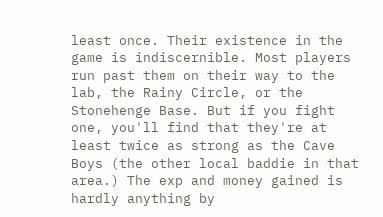least once. Their existence in the game is indiscernible. Most players run past them on their way to the lab, the Rainy Circle, or the Stonehenge Base. But if you fight one, you'll find that they're at least twice as strong as the Cave Boys (the other local baddie in that area.) The exp and money gained is hardly anything by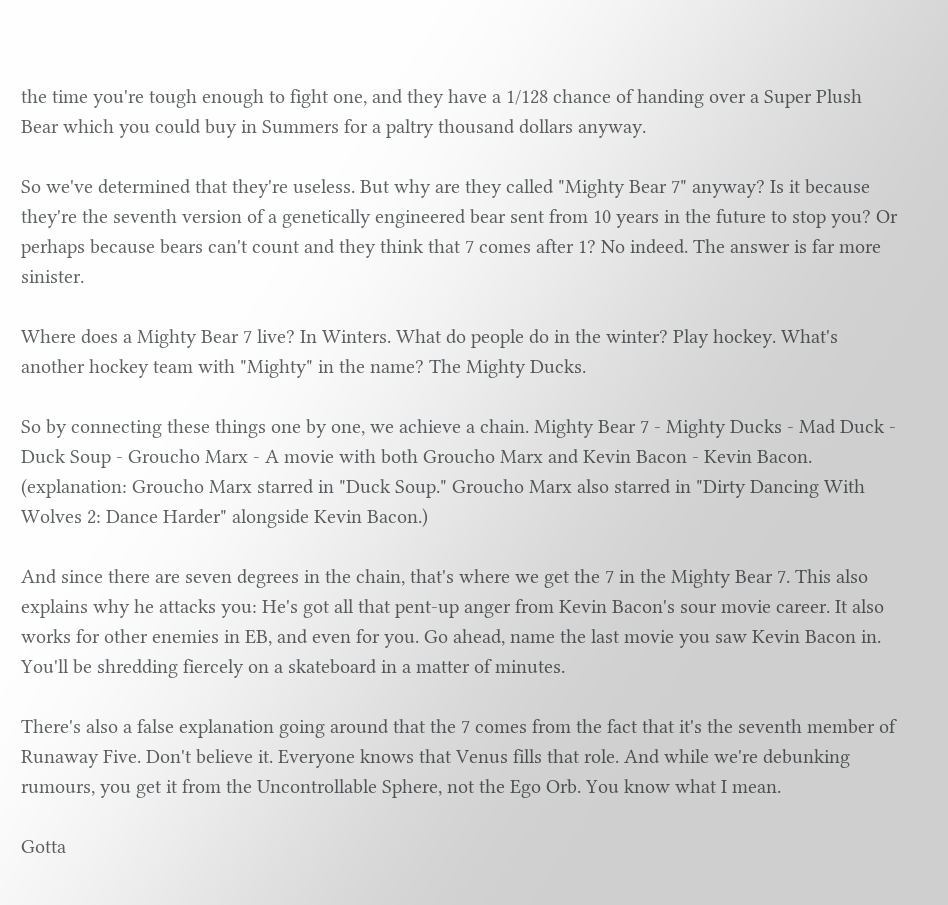the time you're tough enough to fight one, and they have a 1/128 chance of handing over a Super Plush Bear which you could buy in Summers for a paltry thousand dollars anyway.

So we've determined that they're useless. But why are they called "Mighty Bear 7" anyway? Is it because they're the seventh version of a genetically engineered bear sent from 10 years in the future to stop you? Or perhaps because bears can't count and they think that 7 comes after 1? No indeed. The answer is far more sinister.

Where does a Mighty Bear 7 live? In Winters. What do people do in the winter? Play hockey. What's another hockey team with "Mighty" in the name? The Mighty Ducks.

So by connecting these things one by one, we achieve a chain. Mighty Bear 7 - Mighty Ducks - Mad Duck - Duck Soup - Groucho Marx - A movie with both Groucho Marx and Kevin Bacon - Kevin Bacon. (explanation: Groucho Marx starred in "Duck Soup." Groucho Marx also starred in "Dirty Dancing With Wolves 2: Dance Harder" alongside Kevin Bacon.)

And since there are seven degrees in the chain, that's where we get the 7 in the Mighty Bear 7. This also explains why he attacks you: He's got all that pent-up anger from Kevin Bacon's sour movie career. It also works for other enemies in EB, and even for you. Go ahead, name the last movie you saw Kevin Bacon in. You'll be shredding fiercely on a skateboard in a matter of minutes.

There's also a false explanation going around that the 7 comes from the fact that it's the seventh member of Runaway Five. Don't believe it. Everyone knows that Venus fills that role. And while we're debunking rumours, you get it from the Uncontrollable Sphere, not the Ego Orb. You know what I mean.

Gotta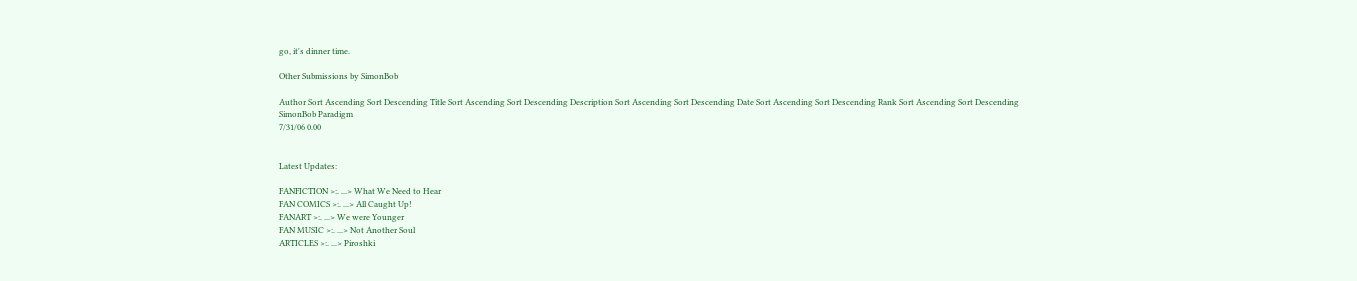go, it's dinner time.

Other Submissions by SimonBob

Author Sort Ascending Sort Descending Title Sort Ascending Sort Descending Description Sort Ascending Sort Descending Date Sort Ascending Sort Descending Rank Sort Ascending Sort Descending
SimonBob Paradigm
7/31/06 0.00


Latest Updates:

FANFICTION >:. ...> What We Need to Hear
FAN COMICS >:. ...> All Caught Up!
FANART >:. ...> We were Younger
FAN MUSIC >:. ...> Not Another Soul
ARTICLES >:. ...> Piroshki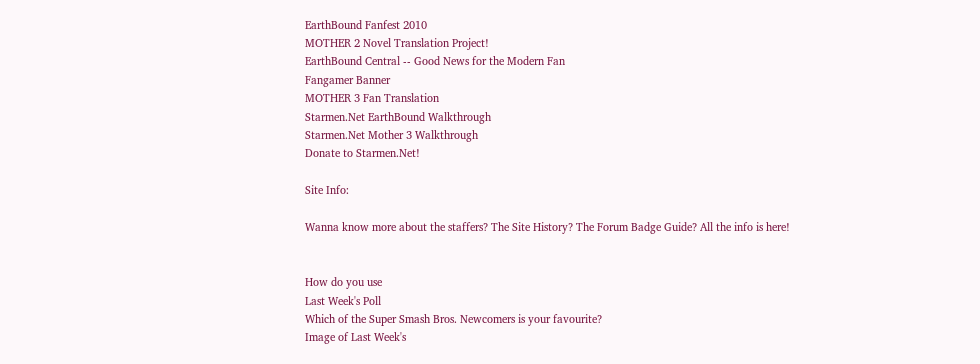EarthBound Fanfest 2010
MOTHER 2 Novel Translation Project!
EarthBound Central -- Good News for the Modern Fan
Fangamer Banner
MOTHER 3 Fan Translation
Starmen.Net EarthBound Walkthrough
Starmen.Net Mother 3 Walkthrough
Donate to Starmen.Net!

Site Info:

Wanna know more about the staffers? The Site History? The Forum Badge Guide? All the info is here!


How do you use
Last Week's Poll
Which of the Super Smash Bros. Newcomers is your favourite?
Image of Last Week's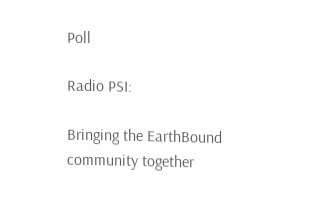Poll

Radio PSI:

Bringing the EarthBound community together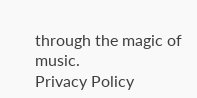through the magic of music.
Privacy Policy